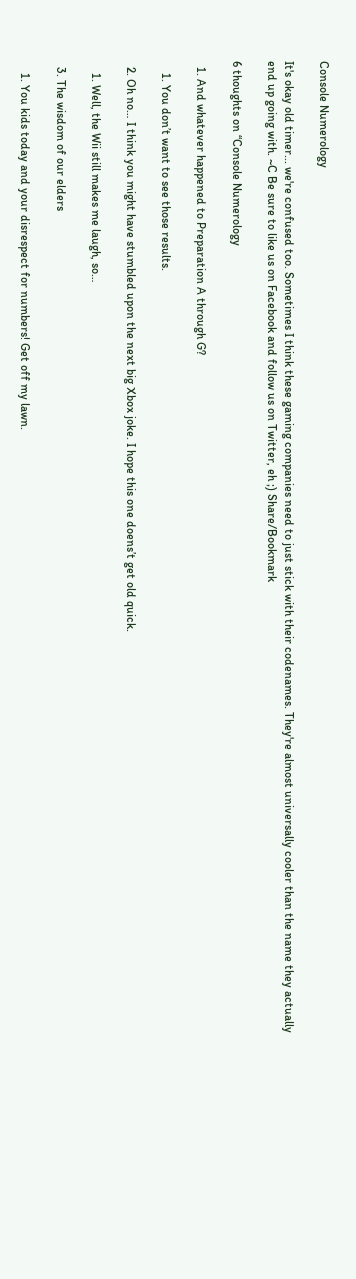Console Numerology

It's okay old timer... we're confused too. Sometimes I think these gaming companies need to just stick with their codenames. They're almost universally cooler than the name they actually end up going with. ~C Be sure to like us on Facebook and follow us on Twitter, eh ;) Share/Bookmark

6 thoughts on “Console Numerology

  1. And whatever happened to Preparation A through G?

    1. You don’t want to see those results.

  2. Oh no… I think you might have stumbled upon the next big Xbox joke. I hope this one doens’t get old quick.

    1. Well, the Wii still makes me laugh, so…

  3. The wisdom of our elders

    1. You kids today and your disrespect for numbers! Get off my lawn.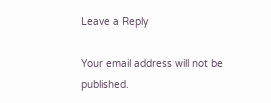Leave a Reply

Your email address will not be published.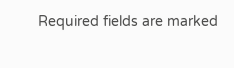Required fields are marked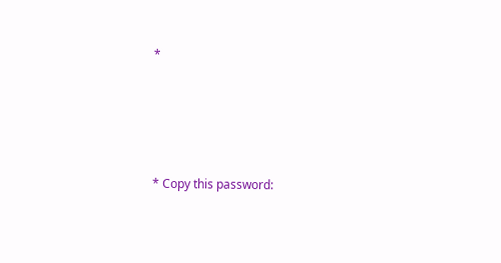*




* Copy this password: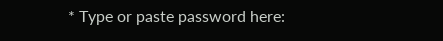* Type or paste password here: